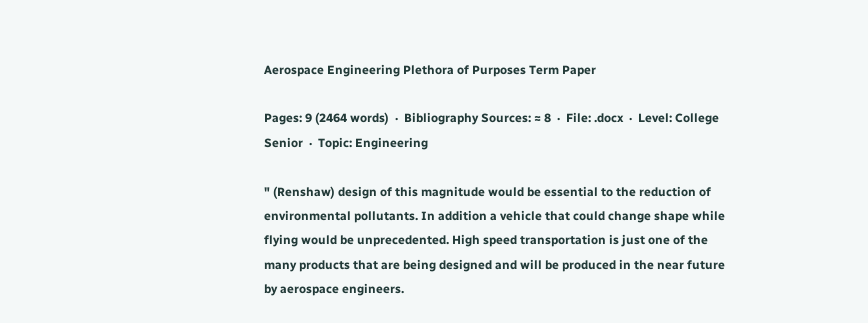Aerospace Engineering Plethora of Purposes Term Paper

Pages: 9 (2464 words)  ·  Bibliography Sources: ≈ 8  ·  File: .docx  ·  Level: College Senior  ·  Topic: Engineering

" (Renshaw) design of this magnitude would be essential to the reduction of environmental pollutants. In addition a vehicle that could change shape while flying would be unprecedented. High speed transportation is just one of the many products that are being designed and will be produced in the near future by aerospace engineers.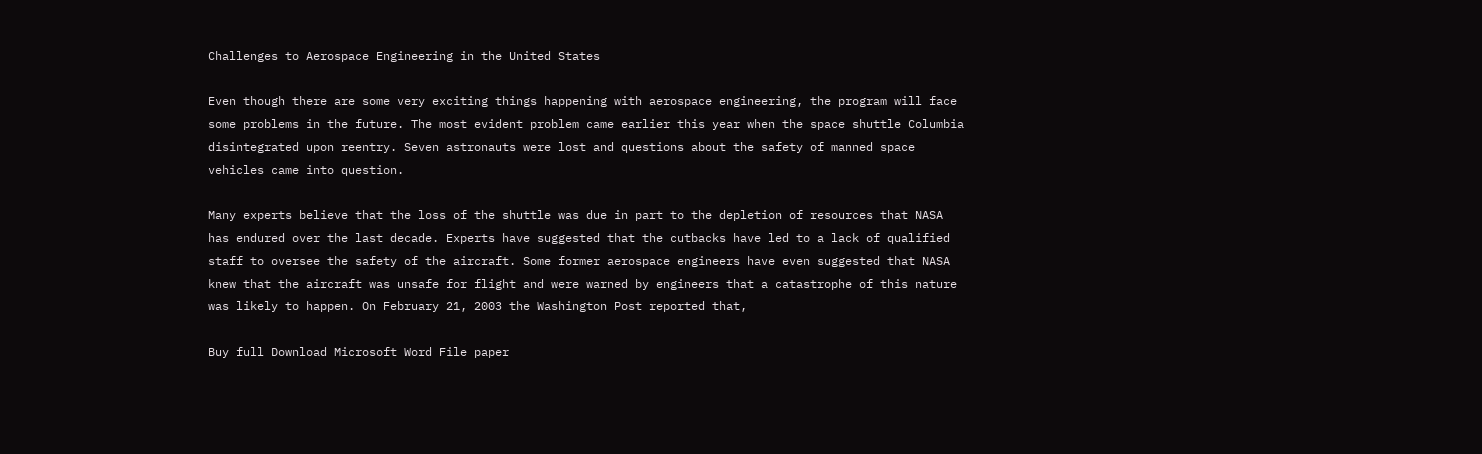Challenges to Aerospace Engineering in the United States

Even though there are some very exciting things happening with aerospace engineering, the program will face some problems in the future. The most evident problem came earlier this year when the space shuttle Columbia disintegrated upon reentry. Seven astronauts were lost and questions about the safety of manned space vehicles came into question.

Many experts believe that the loss of the shuttle was due in part to the depletion of resources that NASA has endured over the last decade. Experts have suggested that the cutbacks have led to a lack of qualified staff to oversee the safety of the aircraft. Some former aerospace engineers have even suggested that NASA knew that the aircraft was unsafe for flight and were warned by engineers that a catastrophe of this nature was likely to happen. On February 21, 2003 the Washington Post reported that,

Buy full Download Microsoft Word File paper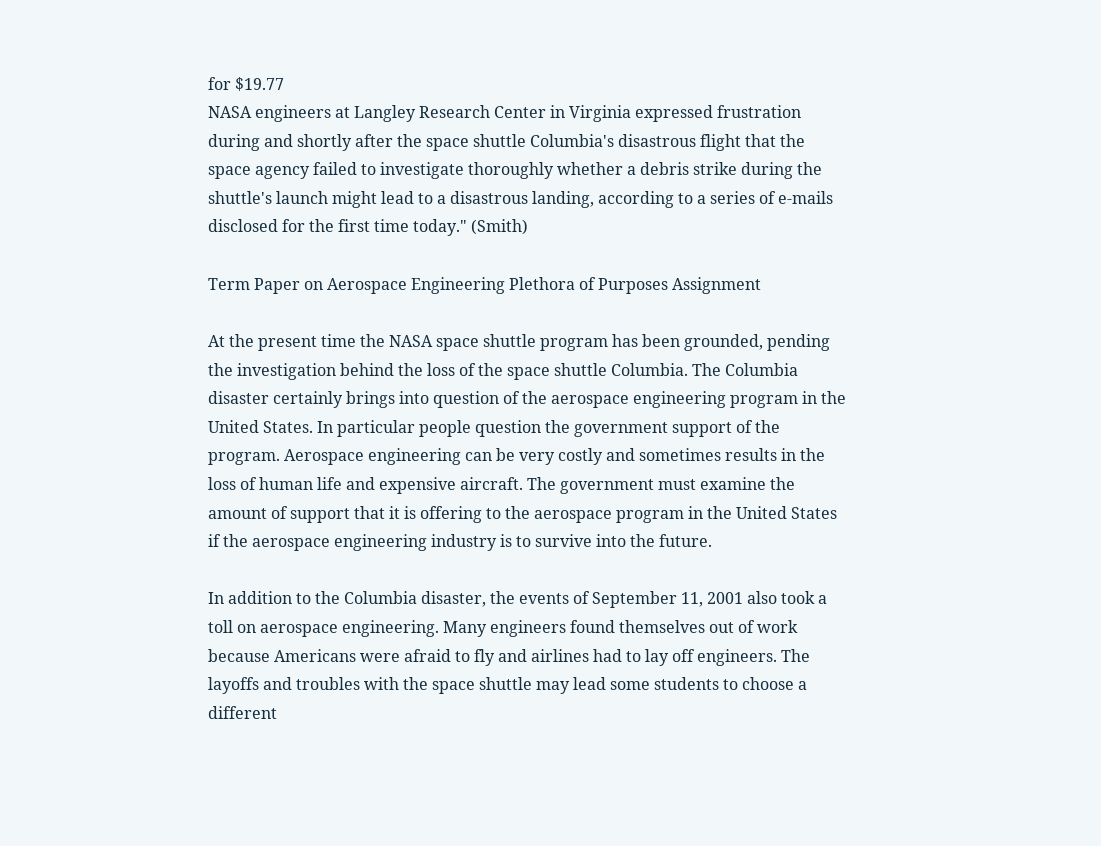for $19.77
NASA engineers at Langley Research Center in Virginia expressed frustration during and shortly after the space shuttle Columbia's disastrous flight that the space agency failed to investigate thoroughly whether a debris strike during the shuttle's launch might lead to a disastrous landing, according to a series of e-mails disclosed for the first time today." (Smith)

Term Paper on Aerospace Engineering Plethora of Purposes Assignment

At the present time the NASA space shuttle program has been grounded, pending the investigation behind the loss of the space shuttle Columbia. The Columbia disaster certainly brings into question of the aerospace engineering program in the United States. In particular people question the government support of the program. Aerospace engineering can be very costly and sometimes results in the loss of human life and expensive aircraft. The government must examine the amount of support that it is offering to the aerospace program in the United States if the aerospace engineering industry is to survive into the future.

In addition to the Columbia disaster, the events of September 11, 2001 also took a toll on aerospace engineering. Many engineers found themselves out of work because Americans were afraid to fly and airlines had to lay off engineers. The layoffs and troubles with the space shuttle may lead some students to choose a different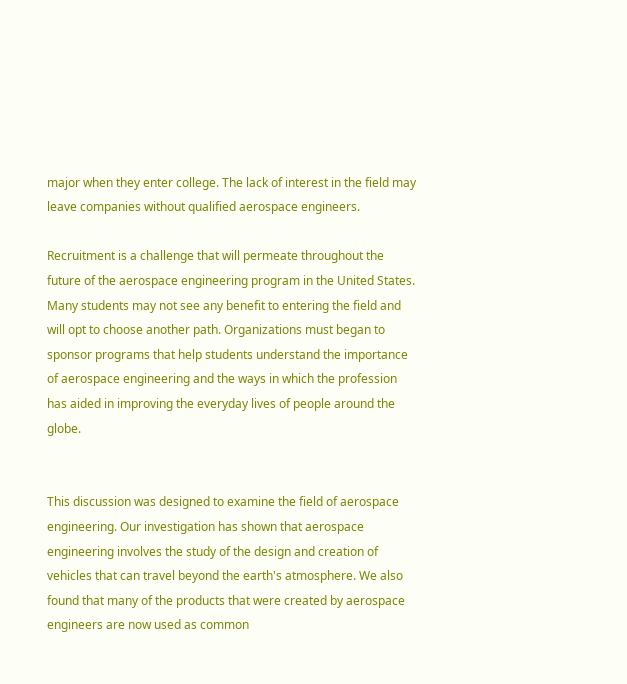major when they enter college. The lack of interest in the field may leave companies without qualified aerospace engineers.

Recruitment is a challenge that will permeate throughout the future of the aerospace engineering program in the United States. Many students may not see any benefit to entering the field and will opt to choose another path. Organizations must began to sponsor programs that help students understand the importance of aerospace engineering and the ways in which the profession has aided in improving the everyday lives of people around the globe.


This discussion was designed to examine the field of aerospace engineering. Our investigation has shown that aerospace engineering involves the study of the design and creation of vehicles that can travel beyond the earth's atmosphere. We also found that many of the products that were created by aerospace engineers are now used as common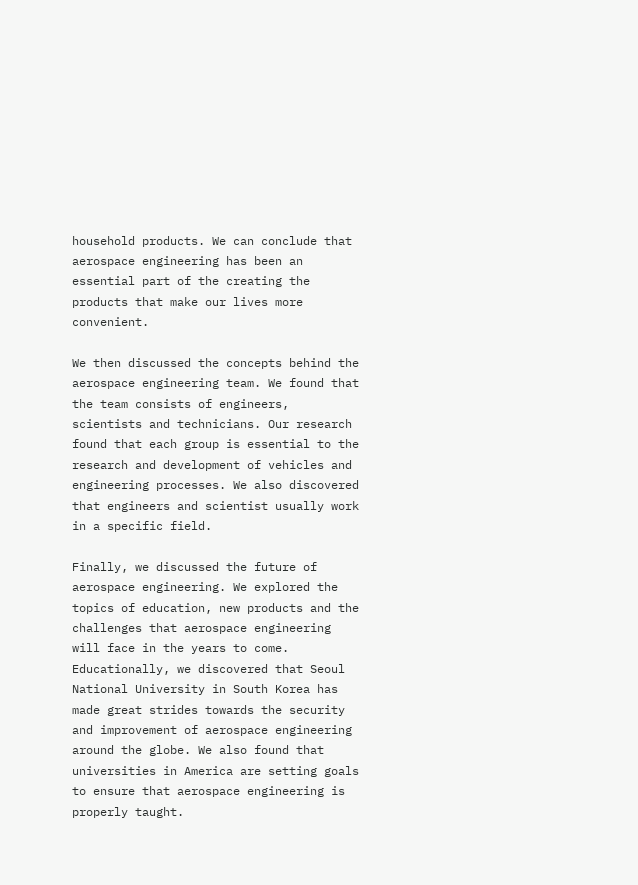household products. We can conclude that aerospace engineering has been an essential part of the creating the products that make our lives more convenient.

We then discussed the concepts behind the aerospace engineering team. We found that the team consists of engineers, scientists and technicians. Our research found that each group is essential to the research and development of vehicles and engineering processes. We also discovered that engineers and scientist usually work in a specific field.

Finally, we discussed the future of aerospace engineering. We explored the topics of education, new products and the challenges that aerospace engineering will face in the years to come. Educationally, we discovered that Seoul National University in South Korea has made great strides towards the security and improvement of aerospace engineering around the globe. We also found that universities in America are setting goals to ensure that aerospace engineering is properly taught.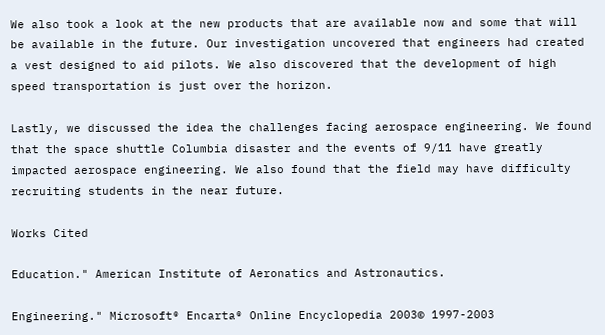We also took a look at the new products that are available now and some that will be available in the future. Our investigation uncovered that engineers had created a vest designed to aid pilots. We also discovered that the development of high speed transportation is just over the horizon.

Lastly, we discussed the idea the challenges facing aerospace engineering. We found that the space shuttle Columbia disaster and the events of 9/11 have greatly impacted aerospace engineering. We also found that the field may have difficulty recruiting students in the near future.

Works Cited

Education." American Institute of Aeronatics and Astronautics.

Engineering." Microsoft® Encarta® Online Encyclopedia 2003© 1997-2003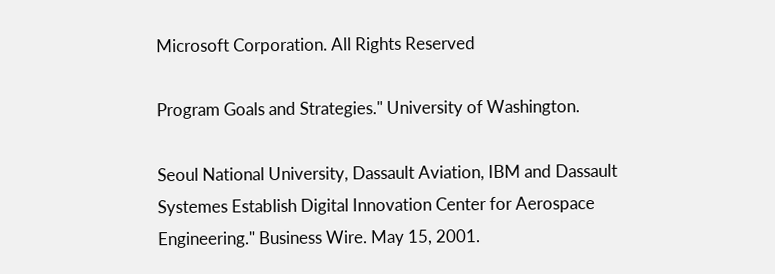Microsoft Corporation. All Rights Reserved

Program Goals and Strategies." University of Washington.

Seoul National University, Dassault Aviation, IBM and Dassault Systemes Establish Digital Innovation Center for Aerospace Engineering." Business Wire. May 15, 2001.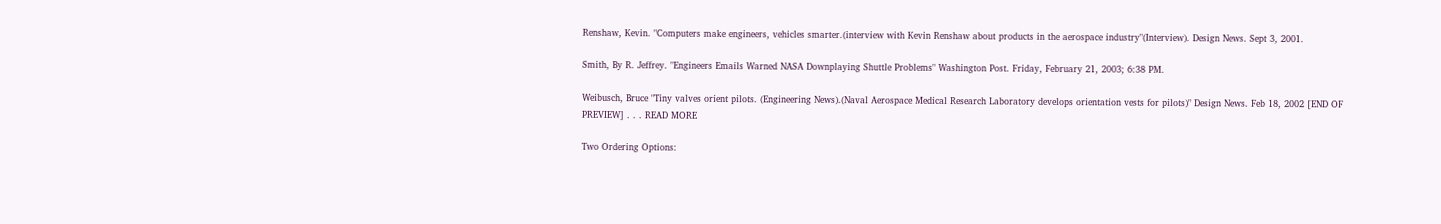Renshaw, Kevin. "Computers make engineers, vehicles smarter.(interview with Kevin Renshaw about products in the aerospace industry"(Interview). Design News. Sept 3, 2001.

Smith, By R. Jeffrey. "Engineers Emails Warned NASA Downplaying Shuttle Problems" Washington Post. Friday, February 21, 2003; 6:38 PM.

Weibusch, Bruce "Tiny valves orient pilots. (Engineering News).(Naval Aerospace Medical Research Laboratory develops orientation vests for pilots)" Design News. Feb 18, 2002 [END OF PREVIEW] . . . READ MORE

Two Ordering Options: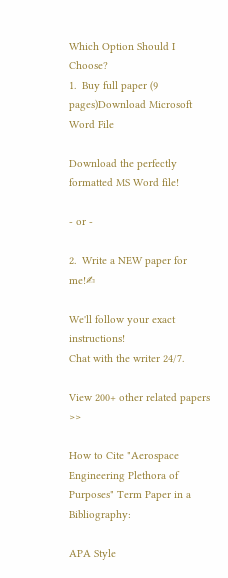Which Option Should I Choose?
1.  Buy full paper (9 pages)Download Microsoft Word File

Download the perfectly formatted MS Word file!

- or -

2.  Write a NEW paper for me!✍

We'll follow your exact instructions!
Chat with the writer 24/7.

View 200+ other related papers  >>

How to Cite "Aerospace Engineering Plethora of Purposes" Term Paper in a Bibliography:

APA Style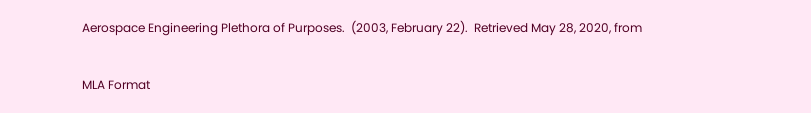Aerospace Engineering Plethora of Purposes.  (2003, February 22).  Retrieved May 28, 2020, from

MLA Format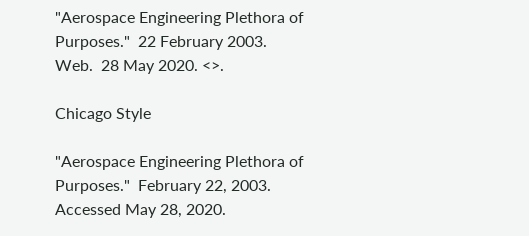"Aerospace Engineering Plethora of Purposes."  22 February 2003.  Web.  28 May 2020. <>.

Chicago Style

"Aerospace Engineering Plethora of Purposes."  February 22, 2003.  Accessed May 28, 2020.